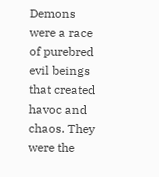Demons were a race of purebred evil beings that created havoc and chaos. They were the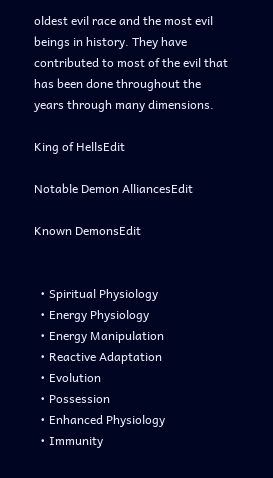oldest evil race and the most evil beings in history. They have contributed to most of the evil that has been done throughout the years through many dimensions.

King of HellsEdit

Notable Demon AlliancesEdit

Known DemonsEdit


  • Spiritual Physiology
  • Energy Physiology
  • Energy Manipulation
  • Reactive Adaptation
  • Evolution
  • Possession
  • Enhanced Physiology
  • Immunity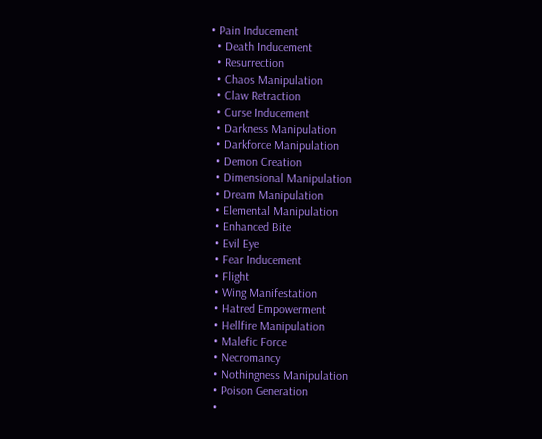• Pain Inducement
  • Death Inducement
  • Resurrection
  • Chaos Manipulation
  • Claw Retraction
  • Curse Inducement
  • Darkness Manipulation
  • Darkforce Manipulation
  • Demon Creation
  • Dimensional Manipulation
  • Dream Manipulation
  • Elemental Manipulation
  • Enhanced Bite
  • Evil Eye
  • Fear Inducement
  • Flight
  • Wing Manifestation
  • Hatred Empowerment
  • Hellfire Manipulation
  • Malefic Force
  • Necromancy
  • Nothingness Manipulation
  • Poison Generation
  •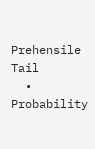Prehensile Tail
  • Probability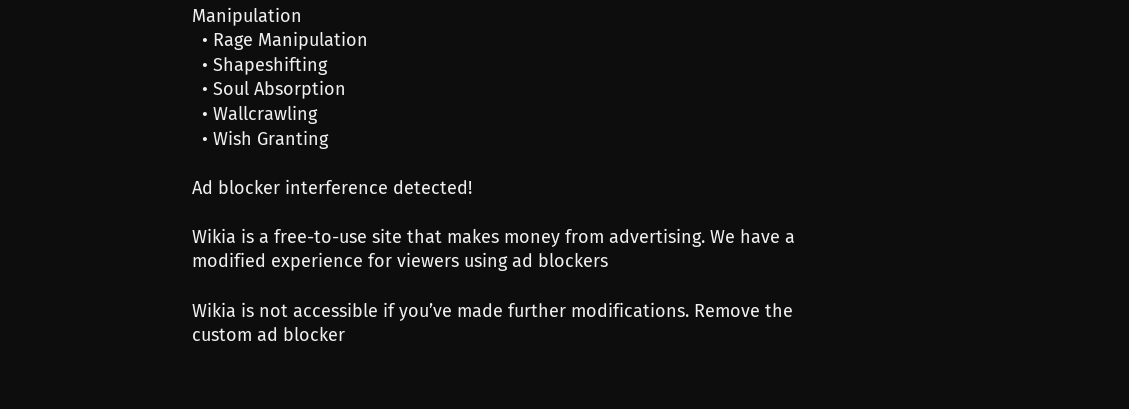Manipulation
  • Rage Manipulation
  • Shapeshifting
  • Soul Absorption
  • Wallcrawling
  • Wish Granting

Ad blocker interference detected!

Wikia is a free-to-use site that makes money from advertising. We have a modified experience for viewers using ad blockers

Wikia is not accessible if you’ve made further modifications. Remove the custom ad blocker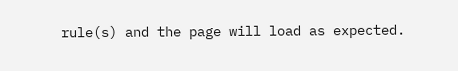rule(s) and the page will load as expected.